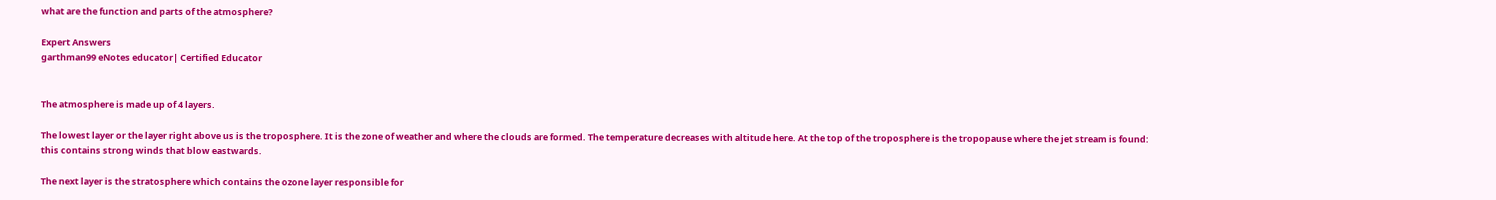what are the function and parts of the atmosphere?

Expert Answers
garthman99 eNotes educator| Certified Educator


The atmosphere is made up of 4 layers.

The lowest layer or the layer right above us is the troposphere. It is the zone of weather and where the clouds are formed. The temperature decreases with altitude here. At the top of the troposphere is the tropopause where the jet stream is found: this contains strong winds that blow eastwards.

The next layer is the stratosphere which contains the ozone layer responsible for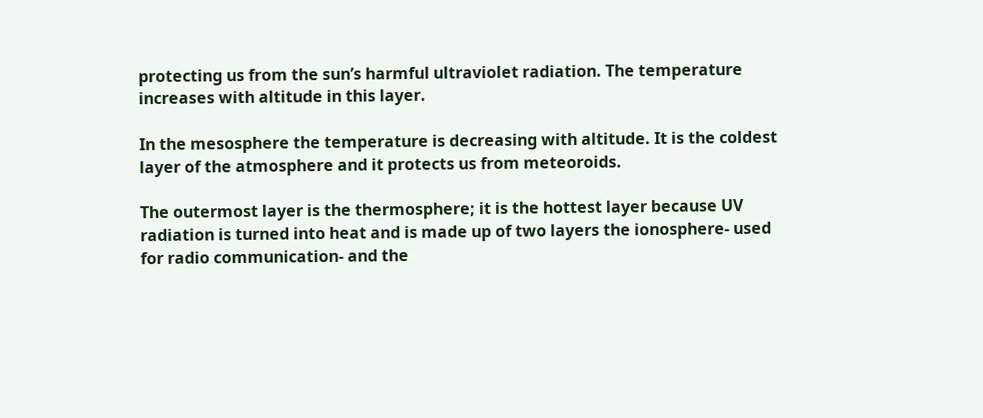protecting us from the sun’s harmful ultraviolet radiation. The temperature increases with altitude in this layer.

In the mesosphere the temperature is decreasing with altitude. It is the coldest layer of the atmosphere and it protects us from meteoroids.

The outermost layer is the thermosphere; it is the hottest layer because UV radiation is turned into heat and is made up of two layers the ionosphere- used for radio communication- and the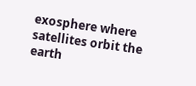exosphere where satellites orbit the earth